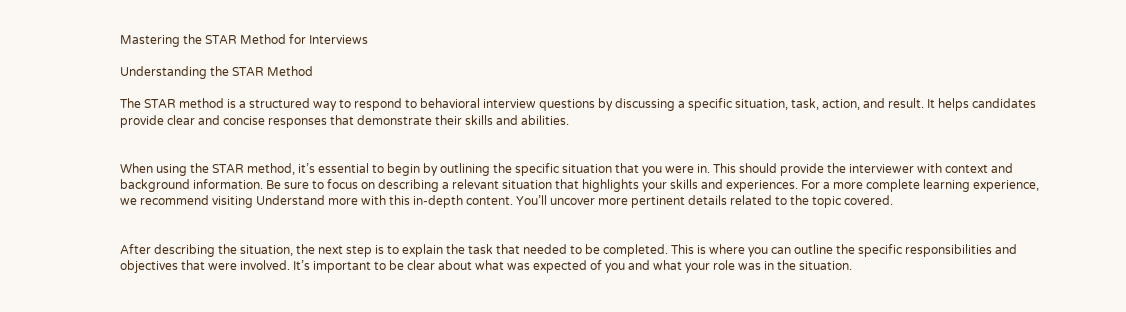Mastering the STAR Method for Interviews

Understanding the STAR Method

The STAR method is a structured way to respond to behavioral interview questions by discussing a specific situation, task, action, and result. It helps candidates provide clear and concise responses that demonstrate their skills and abilities.


When using the STAR method, it’s essential to begin by outlining the specific situation that you were in. This should provide the interviewer with context and background information. Be sure to focus on describing a relevant situation that highlights your skills and experiences. For a more complete learning experience, we recommend visiting Understand more with this in-depth content. You’ll uncover more pertinent details related to the topic covered.


After describing the situation, the next step is to explain the task that needed to be completed. This is where you can outline the specific responsibilities and objectives that were involved. It’s important to be clear about what was expected of you and what your role was in the situation.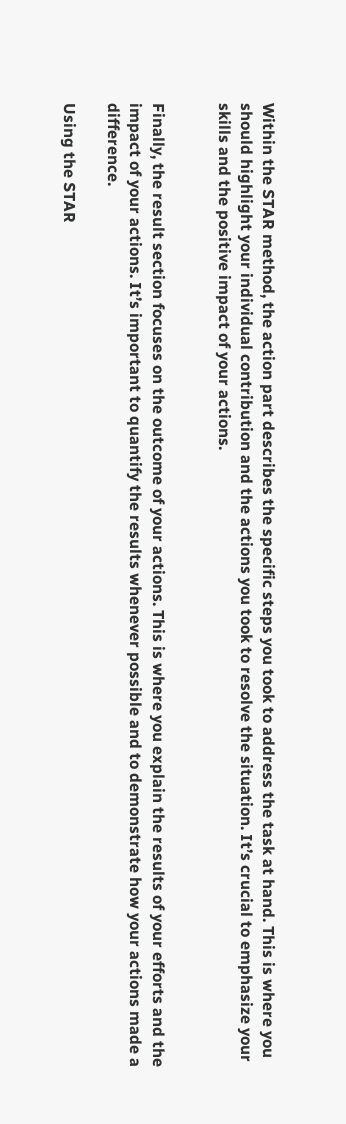Within the STAR method, the action part describes the specific steps you took to address the task at hand. This is where you should highlight your individual contribution and the actions you took to resolve the situation. It’s crucial to emphasize your skills and the positive impact of your actions.


Finally, the result section focuses on the outcome of your actions. This is where you explain the results of your efforts and the impact of your actions. It’s important to quantify the results whenever possible and to demonstrate how your actions made a difference.

Using the STAR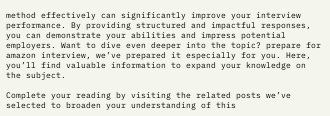method effectively can significantly improve your interview performance. By providing structured and impactful responses, you can demonstrate your abilities and impress potential employers. Want to dive even deeper into the topic? prepare for amazon interview, we’ve prepared it especially for you. Here, you’ll find valuable information to expand your knowledge on the subject.

Complete your reading by visiting the related posts we’ve selected to broaden your understanding of this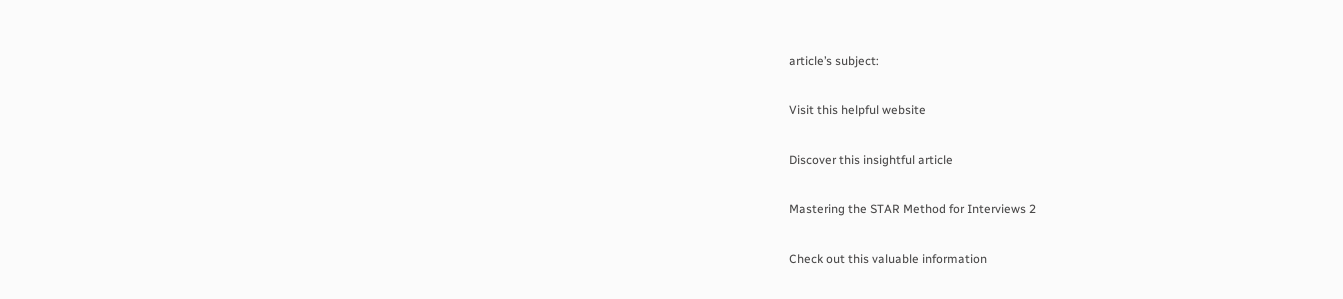article’s subject:

Visit this helpful website

Discover this insightful article

Mastering the STAR Method for Interviews 2

Check out this valuable information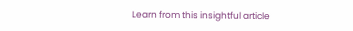Learn from this insightful article